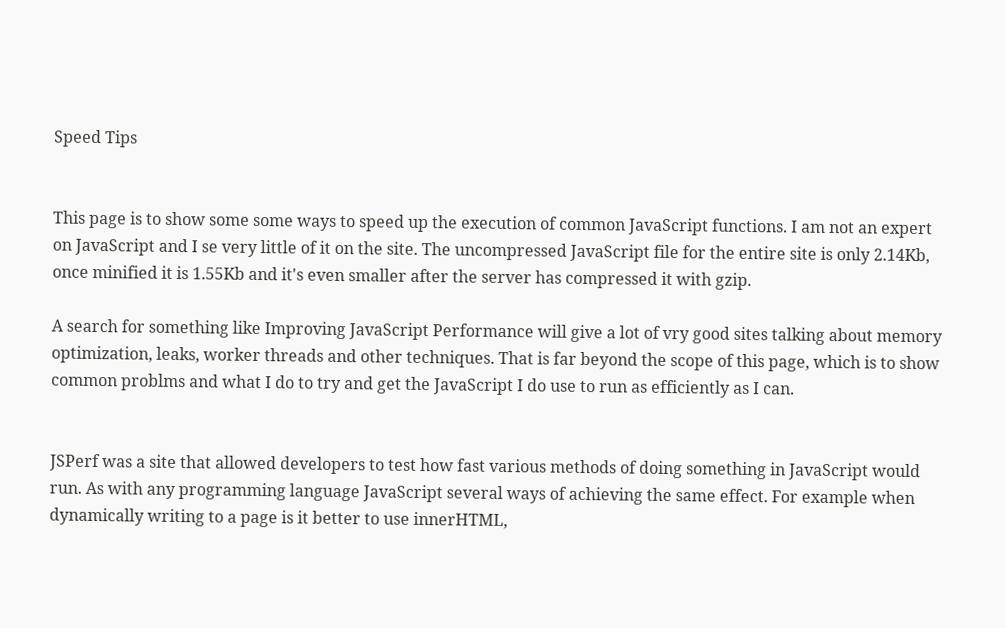Speed Tips


This page is to show some some ways to speed up the execution of common JavaScript functions. I am not an expert on JavaScript and I se very little of it on the site. The uncompressed JavaScript file for the entire site is only 2.14Kb, once minified it is 1.55Kb and it's even smaller after the server has compressed it with gzip.

A search for something like Improving JavaScript Performance will give a lot of vry good sites talking about memory optimization, leaks, worker threads and other techniques. That is far beyond the scope of this page, which is to show common problms and what I do to try and get the JavaScript I do use to run as efficiently as I can.


JSPerf was a site that allowed developers to test how fast various methods of doing something in JavaScript would run. As with any programming language JavaScript several ways of achieving the same effect. For example when dynamically writing to a page is it better to use innerHTML,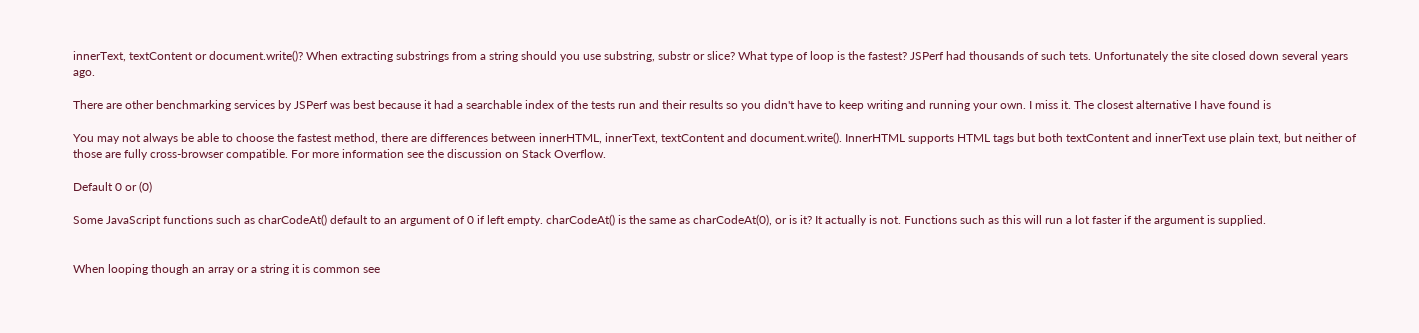innerText, textContent or document.write()? When extracting substrings from a string should you use substring, substr or slice? What type of loop is the fastest? JSPerf had thousands of such tets. Unfortunately the site closed down several years ago.

There are other benchmarking services by JSPerf was best because it had a searchable index of the tests run and their results so you didn't have to keep writing and running your own. I miss it. The closest alternative I have found is

You may not always be able to choose the fastest method, there are differences between innerHTML, innerText, textContent and document.write(). InnerHTML supports HTML tags but both textContent and innerText use plain text, but neither of those are fully cross-browser compatible. For more information see the discussion on Stack Overflow.

Default 0 or (0)

Some JavaScript functions such as charCodeAt() default to an argument of 0 if left empty. charCodeAt() is the same as charCodeAt(0), or is it? It actually is not. Functions such as this will run a lot faster if the argument is supplied.


When looping though an array or a string it is common see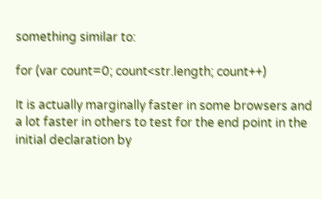something similar to:

for (var count=0; count<str.length; count++)

It is actually marginally faster in some browsers and a lot faster in others to test for the end point in the initial declaration by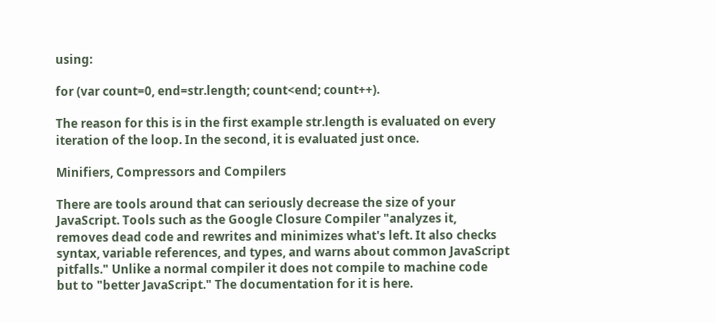using:

for (var count=0, end=str.length; count<end; count++).

The reason for this is in the first example str.length is evaluated on every iteration of the loop. In the second, it is evaluated just once.

Minifiers, Compressors and Compilers

There are tools around that can seriously decrease the size of your JavaScript. Tools such as the Google Closure Compiler "analyzes it, removes dead code and rewrites and minimizes what's left. It also checks syntax, variable references, and types, and warns about common JavaScript pitfalls." Unlike a normal compiler it does not compile to machine code but to "better JavaScript." The documentation for it is here.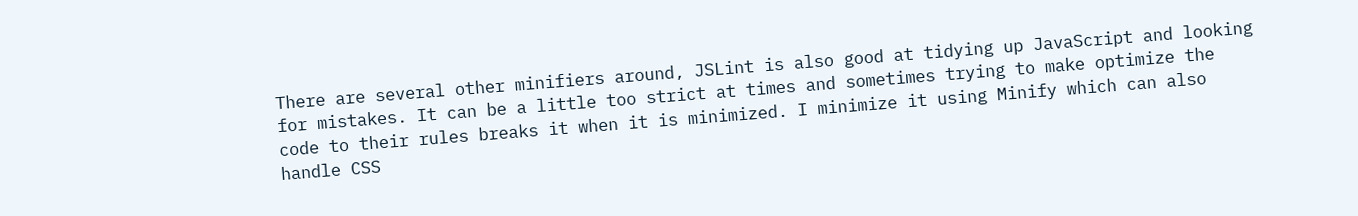There are several other minifiers around, JSLint is also good at tidying up JavaScript and looking for mistakes. It can be a little too strict at times and sometimes trying to make optimize the code to their rules breaks it when it is minimized. I minimize it using Minify which can also handle CSS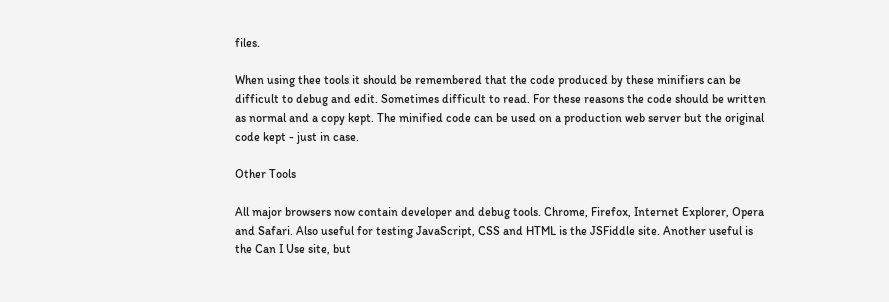files.

When using thee tools it should be remembered that the code produced by these minifiers can be difficult to debug and edit. Sometimes difficult to read. For these reasons the code should be written as normal and a copy kept. The minified code can be used on a production web server but the original code kept - just in case.

Other Tools

All major browsers now contain developer and debug tools. Chrome, Firefox, Internet Explorer, Opera and Safari. Also useful for testing JavaScript, CSS and HTML is the JSFiddle site. Another useful is the Can I Use site, but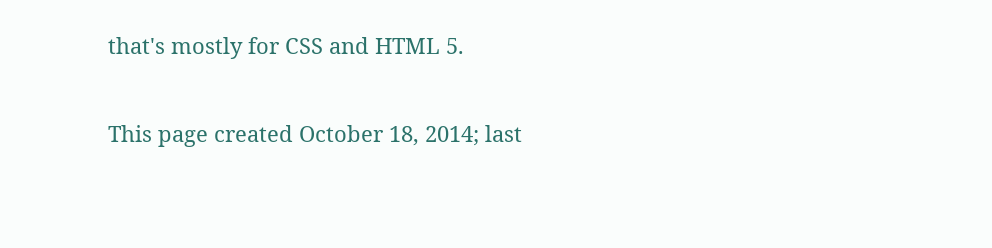that's mostly for CSS and HTML 5.

This page created October 18, 2014; last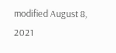modified August 8, 2021